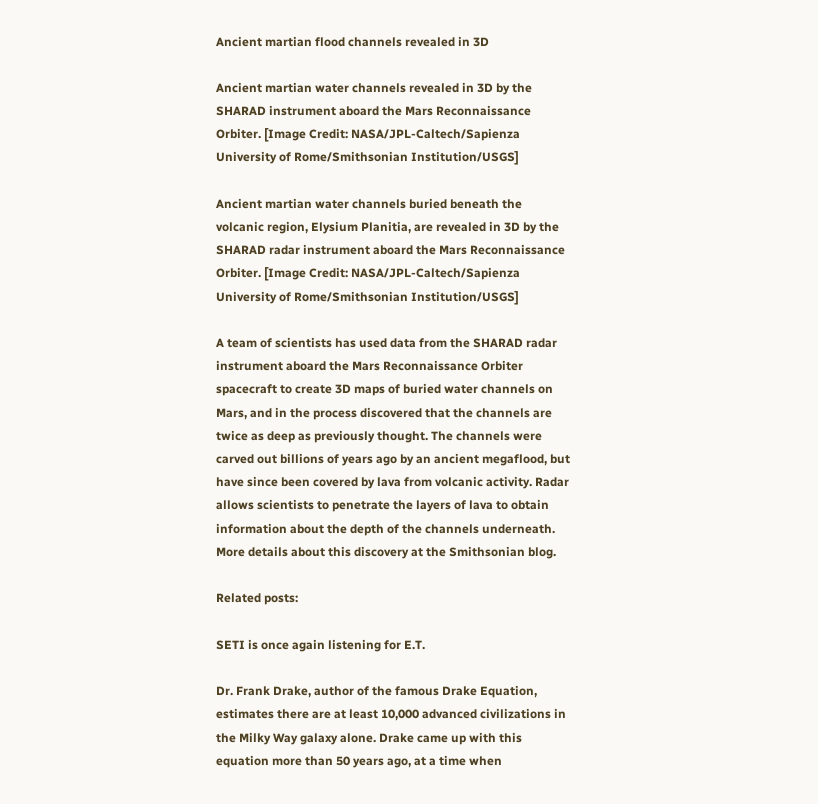Ancient martian flood channels revealed in 3D

Ancient martian water channels revealed in 3D by the SHARAD instrument aboard the Mars Reconnaissance Orbiter. [Image Credit: NASA/JPL-Caltech/Sapienza University of Rome/Smithsonian Institution/USGS]

Ancient martian water channels buried beneath the volcanic region, Elysium Planitia, are revealed in 3D by the SHARAD radar instrument aboard the Mars Reconnaissance Orbiter. [Image Credit: NASA/JPL-Caltech/Sapienza University of Rome/Smithsonian Institution/USGS]

A team of scientists has used data from the SHARAD radar instrument aboard the Mars Reconnaissance Orbiter spacecraft to create 3D maps of buried water channels on Mars, and in the process discovered that the channels are twice as deep as previously thought. The channels were carved out billions of years ago by an ancient megaflood, but have since been covered by lava from volcanic activity. Radar allows scientists to penetrate the layers of lava to obtain information about the depth of the channels underneath. More details about this discovery at the Smithsonian blog.

Related posts:

SETI is once again listening for E.T.

Dr. Frank Drake, author of the famous Drake Equation, estimates there are at least 10,000 advanced civilizations in the Milky Way galaxy alone. Drake came up with this equation more than 50 years ago, at a time when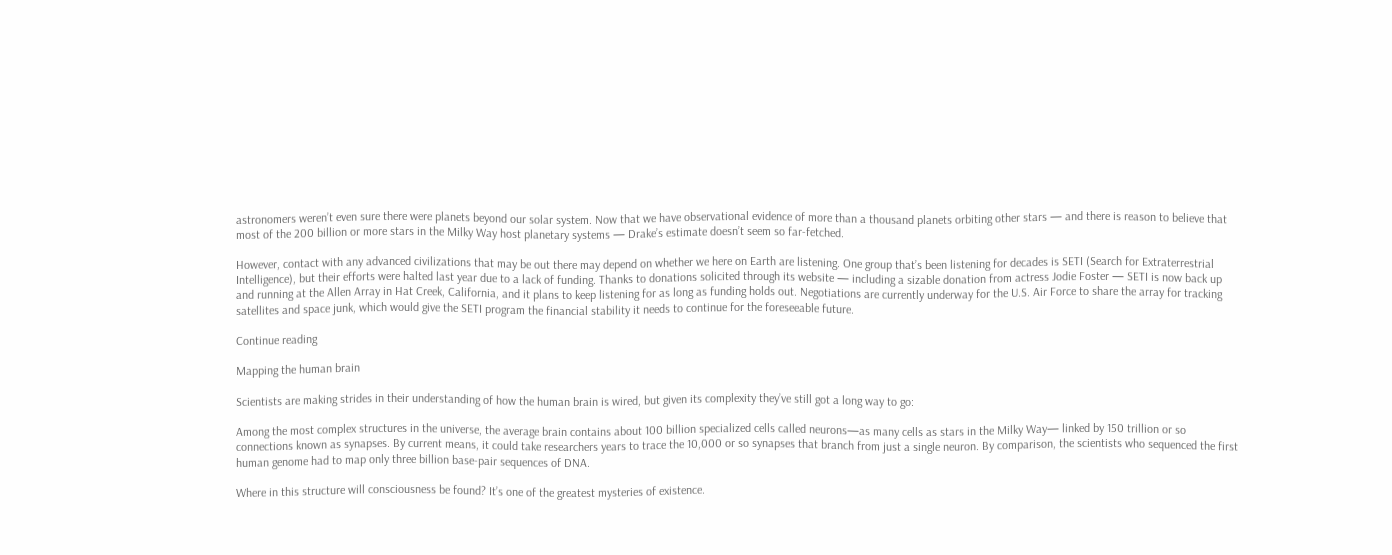astronomers weren’t even sure there were planets beyond our solar system. Now that we have observational evidence of more than a thousand planets orbiting other stars — and there is reason to believe that most of the 200 billion or more stars in the Milky Way host planetary systems — Drake’s estimate doesn’t seem so far-fetched.

However, contact with any advanced civilizations that may be out there may depend on whether we here on Earth are listening. One group that’s been listening for decades is SETI (Search for Extraterrestrial Intelligence), but their efforts were halted last year due to a lack of funding. Thanks to donations solicited through its website — including a sizable donation from actress Jodie Foster — SETI is now back up and running at the Allen Array in Hat Creek, California, and it plans to keep listening for as long as funding holds out. Negotiations are currently underway for the U.S. Air Force to share the array for tracking satellites and space junk, which would give the SETI program the financial stability it needs to continue for the foreseeable future.

Continue reading

Mapping the human brain

Scientists are making strides in their understanding of how the human brain is wired, but given its complexity they’ve still got a long way to go:

Among the most complex structures in the universe, the average brain contains about 100 billion specialized cells called neurons—as many cells as stars in the Milky Way— linked by 150 trillion or so connections known as synapses. By current means, it could take researchers years to trace the 10,000 or so synapses that branch from just a single neuron. By comparison, the scientists who sequenced the first human genome had to map only three billion base-pair sequences of DNA.

Where in this structure will consciousness be found? It’s one of the greatest mysteries of existence.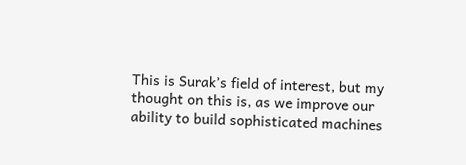This is Surak’s field of interest, but my thought on this is, as we improve our ability to build sophisticated machines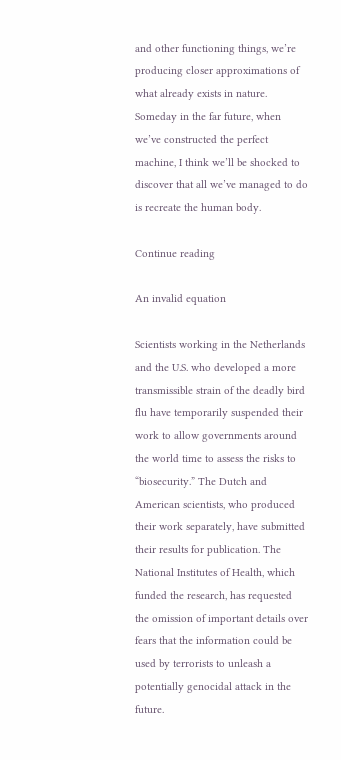and other functioning things, we’re producing closer approximations of what already exists in nature. Someday in the far future, when we’ve constructed the perfect machine, I think we’ll be shocked to discover that all we’ve managed to do is recreate the human body.

Continue reading

An invalid equation

Scientists working in the Netherlands and the U.S. who developed a more transmissible strain of the deadly bird flu have temporarily suspended their work to allow governments around the world time to assess the risks to “biosecurity.” The Dutch and American scientists, who produced their work separately, have submitted their results for publication. The National Institutes of Health, which funded the research, has requested the omission of important details over fears that the information could be used by terrorists to unleash a potentially genocidal attack in the future.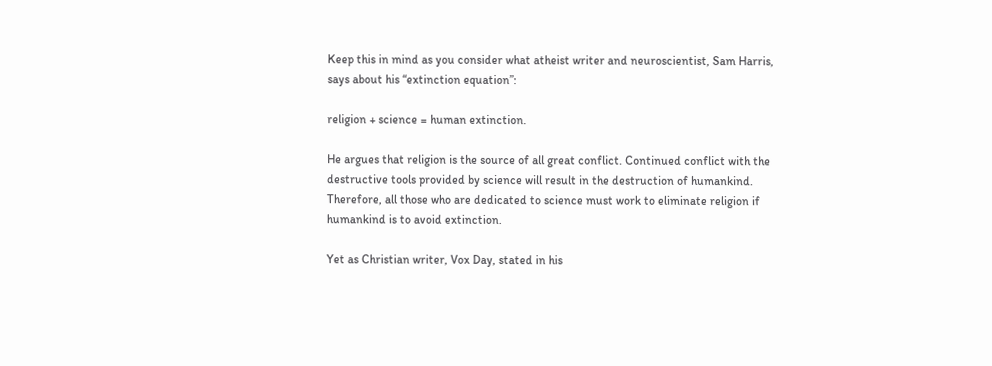Keep this in mind as you consider what atheist writer and neuroscientist, Sam Harris, says about his “extinction equation”:

religion + science = human extinction.

He argues that religion is the source of all great conflict. Continued conflict with the destructive tools provided by science will result in the destruction of humankind. Therefore, all those who are dedicated to science must work to eliminate religion if humankind is to avoid extinction.

Yet as Christian writer, Vox Day, stated in his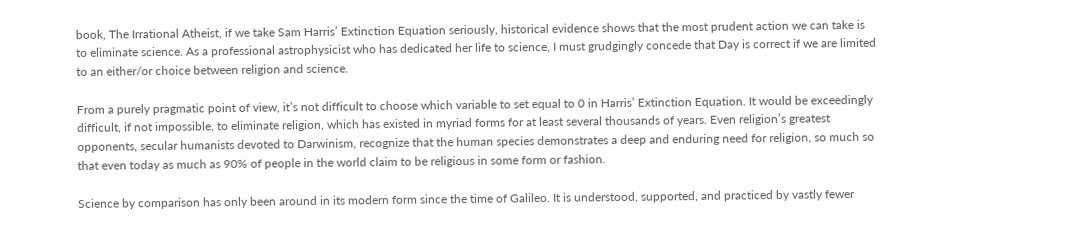book, The Irrational Atheist, if we take Sam Harris’ Extinction Equation seriously, historical evidence shows that the most prudent action we can take is to eliminate science. As a professional astrophysicist who has dedicated her life to science, I must grudgingly concede that Day is correct if we are limited to an either/or choice between religion and science.

From a purely pragmatic point of view, it’s not difficult to choose which variable to set equal to 0 in Harris’ Extinction Equation. It would be exceedingly difficult, if not impossible, to eliminate religion, which has existed in myriad forms for at least several thousands of years. Even religion’s greatest opponents, secular humanists devoted to Darwinism, recognize that the human species demonstrates a deep and enduring need for religion, so much so that even today as much as 90% of people in the world claim to be religious in some form or fashion.

Science by comparison has only been around in its modern form since the time of Galileo. It is understood, supported, and practiced by vastly fewer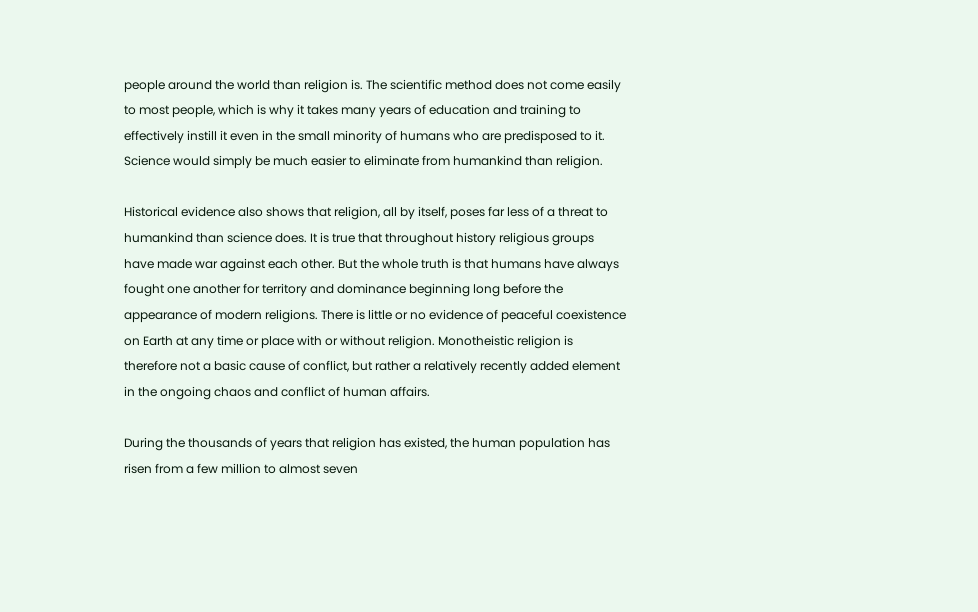people around the world than religion is. The scientific method does not come easily to most people, which is why it takes many years of education and training to effectively instill it even in the small minority of humans who are predisposed to it. Science would simply be much easier to eliminate from humankind than religion.

Historical evidence also shows that religion, all by itself, poses far less of a threat to humankind than science does. It is true that throughout history religious groups have made war against each other. But the whole truth is that humans have always fought one another for territory and dominance beginning long before the appearance of modern religions. There is little or no evidence of peaceful coexistence on Earth at any time or place with or without religion. Monotheistic religion is therefore not a basic cause of conflict, but rather a relatively recently added element in the ongoing chaos and conflict of human affairs.

During the thousands of years that religion has existed, the human population has risen from a few million to almost seven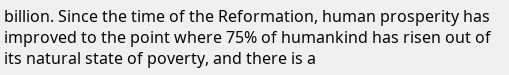billion. Since the time of the Reformation, human prosperity has improved to the point where 75% of humankind has risen out of its natural state of poverty, and there is a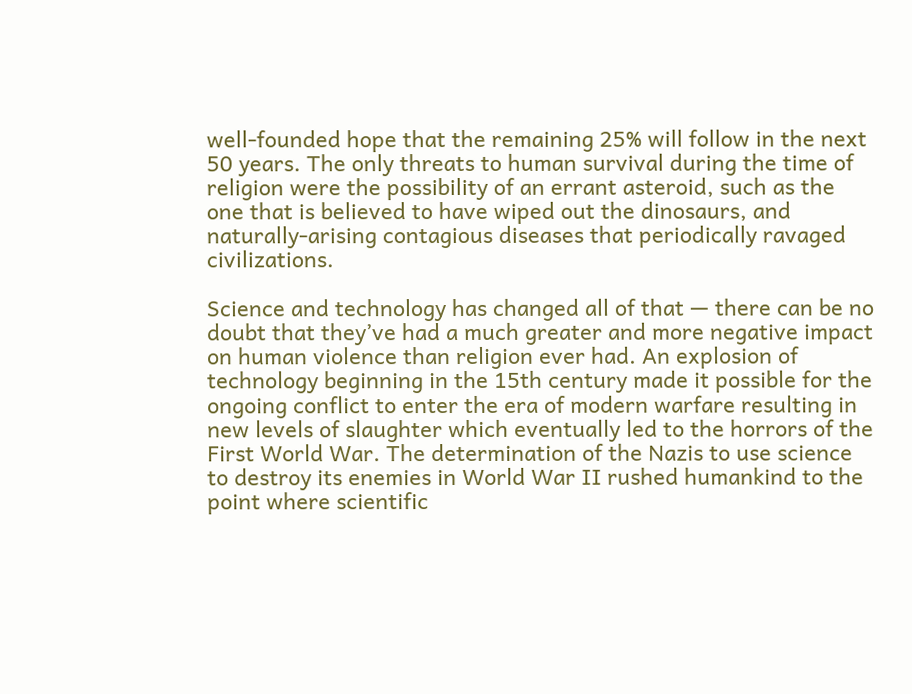well-founded hope that the remaining 25% will follow in the next 50 years. The only threats to human survival during the time of religion were the possibility of an errant asteroid, such as the one that is believed to have wiped out the dinosaurs, and naturally-arising contagious diseases that periodically ravaged civilizations.

Science and technology has changed all of that — there can be no doubt that they’ve had a much greater and more negative impact on human violence than religion ever had. An explosion of technology beginning in the 15th century made it possible for the ongoing conflict to enter the era of modern warfare resulting in new levels of slaughter which eventually led to the horrors of the First World War. The determination of the Nazis to use science to destroy its enemies in World War II rushed humankind to the point where scientific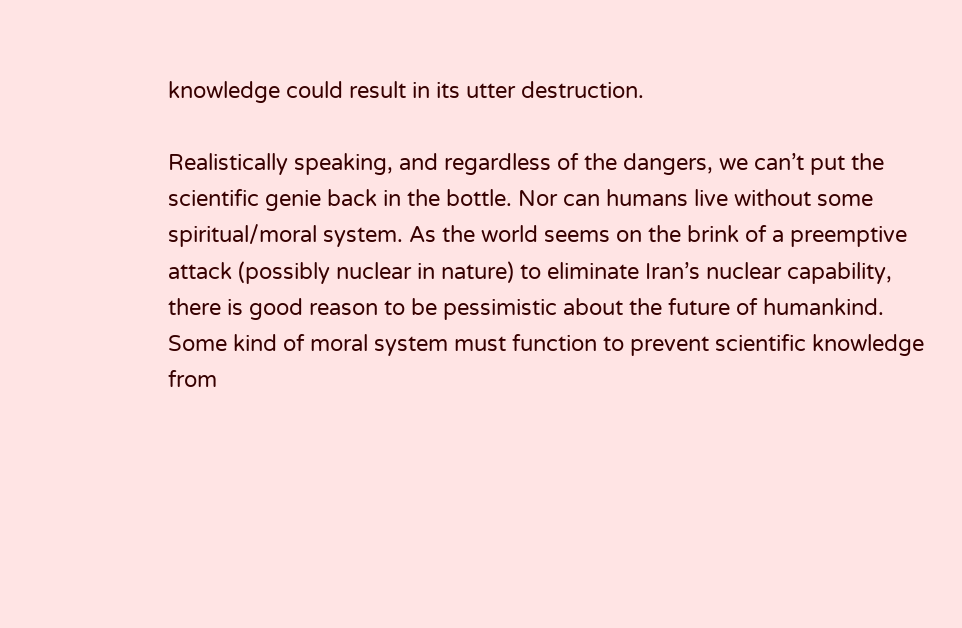knowledge could result in its utter destruction.

Realistically speaking, and regardless of the dangers, we can’t put the scientific genie back in the bottle. Nor can humans live without some spiritual/moral system. As the world seems on the brink of a preemptive attack (possibly nuclear in nature) to eliminate Iran’s nuclear capability, there is good reason to be pessimistic about the future of humankind. Some kind of moral system must function to prevent scientific knowledge from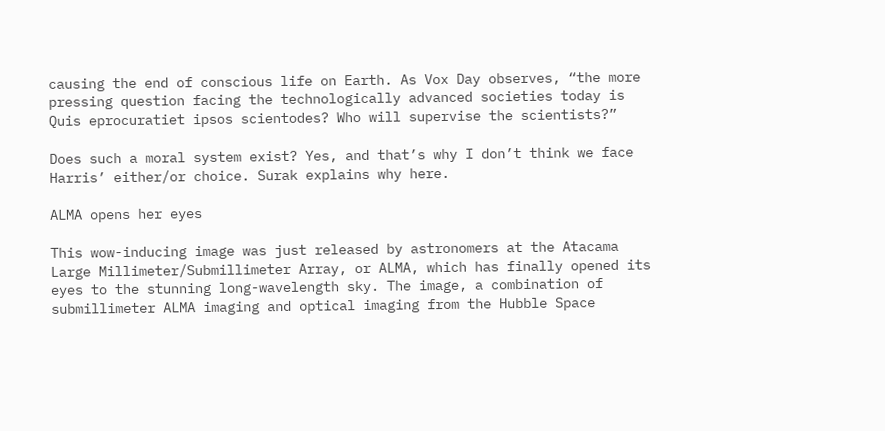causing the end of conscious life on Earth. As Vox Day observes, “the more pressing question facing the technologically advanced societies today is Quis eprocuratiet ipsos scientodes? Who will supervise the scientists?”

Does such a moral system exist? Yes, and that’s why I don’t think we face Harris’ either/or choice. Surak explains why here.

ALMA opens her eyes

This wow-inducing image was just released by astronomers at the Atacama Large Millimeter/Submillimeter Array, or ALMA, which has finally opened its eyes to the stunning long-wavelength sky. The image, a combination of submillimeter ALMA imaging and optical imaging from the Hubble Space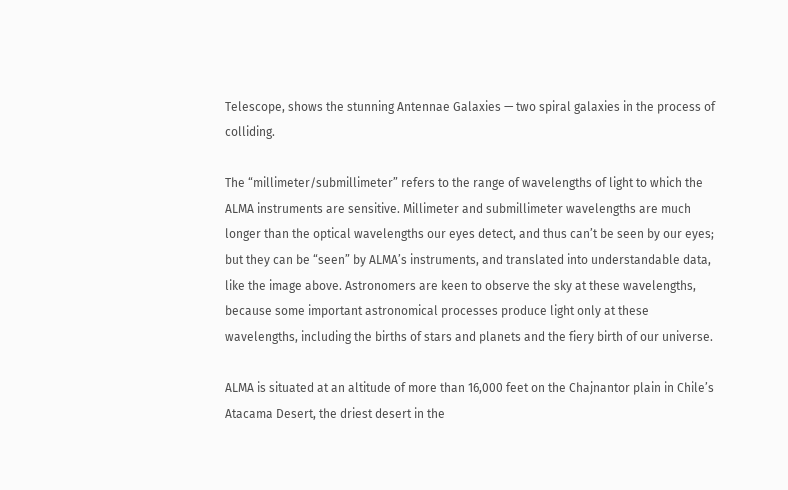Telescope, shows the stunning Antennae Galaxies — two spiral galaxies in the process of colliding.

The “millimeter/submillimeter” refers to the range of wavelengths of light to which the ALMA instruments are sensitive. Millimeter and submillimeter wavelengths are much longer than the optical wavelengths our eyes detect, and thus can’t be seen by our eyes; but they can be “seen” by ALMA’s instruments, and translated into understandable data, like the image above. Astronomers are keen to observe the sky at these wavelengths, because some important astronomical processes produce light only at these wavelengths, including the births of stars and planets and the fiery birth of our universe.

ALMA is situated at an altitude of more than 16,000 feet on the Chajnantor plain in Chile’s Atacama Desert, the driest desert in the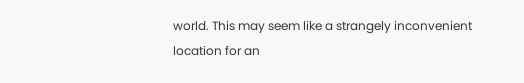world. This may seem like a strangely inconvenient location for an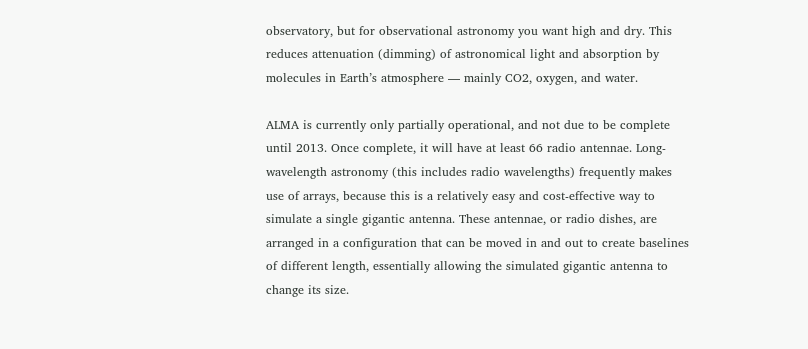observatory, but for observational astronomy you want high and dry. This reduces attenuation (dimming) of astronomical light and absorption by molecules in Earth’s atmosphere — mainly CO2, oxygen, and water.

ALMA is currently only partially operational, and not due to be complete until 2013. Once complete, it will have at least 66 radio antennae. Long-wavelength astronomy (this includes radio wavelengths) frequently makes use of arrays, because this is a relatively easy and cost-effective way to simulate a single gigantic antenna. These antennae, or radio dishes, are arranged in a configuration that can be moved in and out to create baselines of different length, essentially allowing the simulated gigantic antenna to change its size.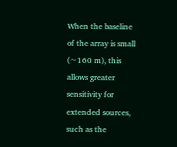When the baseline of the array is small (~160 m), this allows greater sensitivity for extended sources, such as the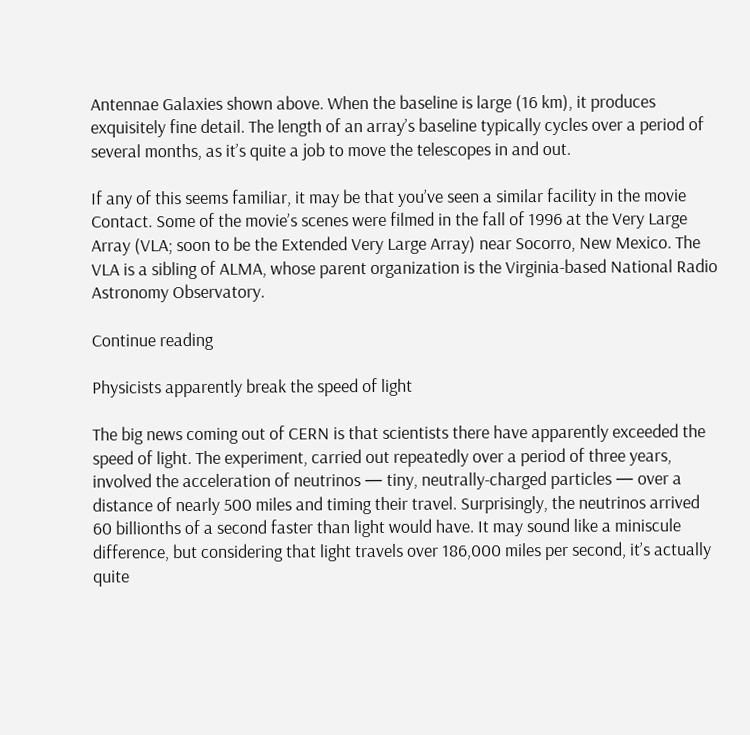Antennae Galaxies shown above. When the baseline is large (16 km), it produces exquisitely fine detail. The length of an array’s baseline typically cycles over a period of several months, as it’s quite a job to move the telescopes in and out.

If any of this seems familiar, it may be that you’ve seen a similar facility in the movie Contact. Some of the movie’s scenes were filmed in the fall of 1996 at the Very Large Array (VLA; soon to be the Extended Very Large Array) near Socorro, New Mexico. The VLA is a sibling of ALMA, whose parent organization is the Virginia-based National Radio Astronomy Observatory.

Continue reading

Physicists apparently break the speed of light

The big news coming out of CERN is that scientists there have apparently exceeded the speed of light. The experiment, carried out repeatedly over a period of three years, involved the acceleration of neutrinos — tiny, neutrally-charged particles — over a distance of nearly 500 miles and timing their travel. Surprisingly, the neutrinos arrived 60 billionths of a second faster than light would have. It may sound like a miniscule difference, but considering that light travels over 186,000 miles per second, it’s actually quite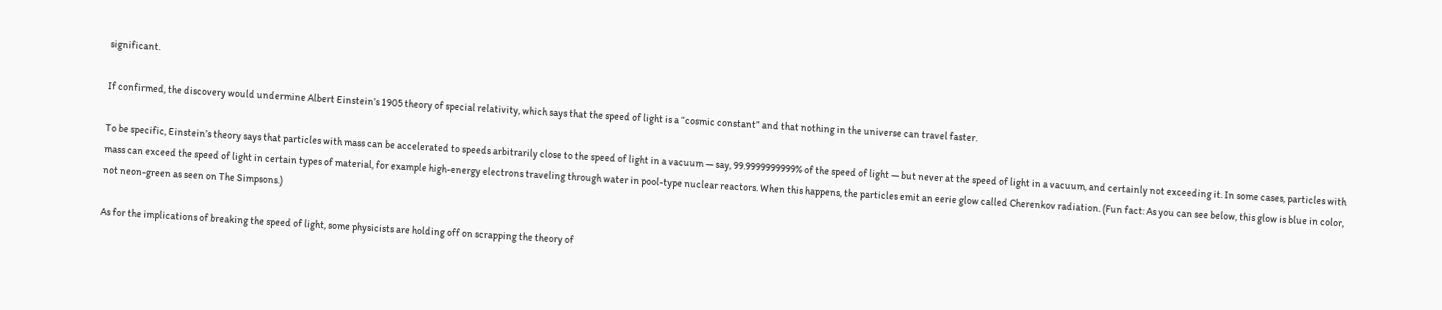significant.

If confirmed, the discovery would undermine Albert Einstein’s 1905 theory of special relativity, which says that the speed of light is a “cosmic constant” and that nothing in the universe can travel faster.

To be specific, Einstein’s theory says that particles with mass can be accelerated to speeds arbitrarily close to the speed of light in a vacuum — say, 99.9999999999% of the speed of light — but never at the speed of light in a vacuum, and certainly not exceeding it. In some cases, particles with mass can exceed the speed of light in certain types of material, for example high-energy electrons traveling through water in pool-type nuclear reactors. When this happens, the particles emit an eerie glow called Cherenkov radiation. (Fun fact: As you can see below, this glow is blue in color, not neon-green as seen on The Simpsons.)

As for the implications of breaking the speed of light, some physicists are holding off on scrapping the theory of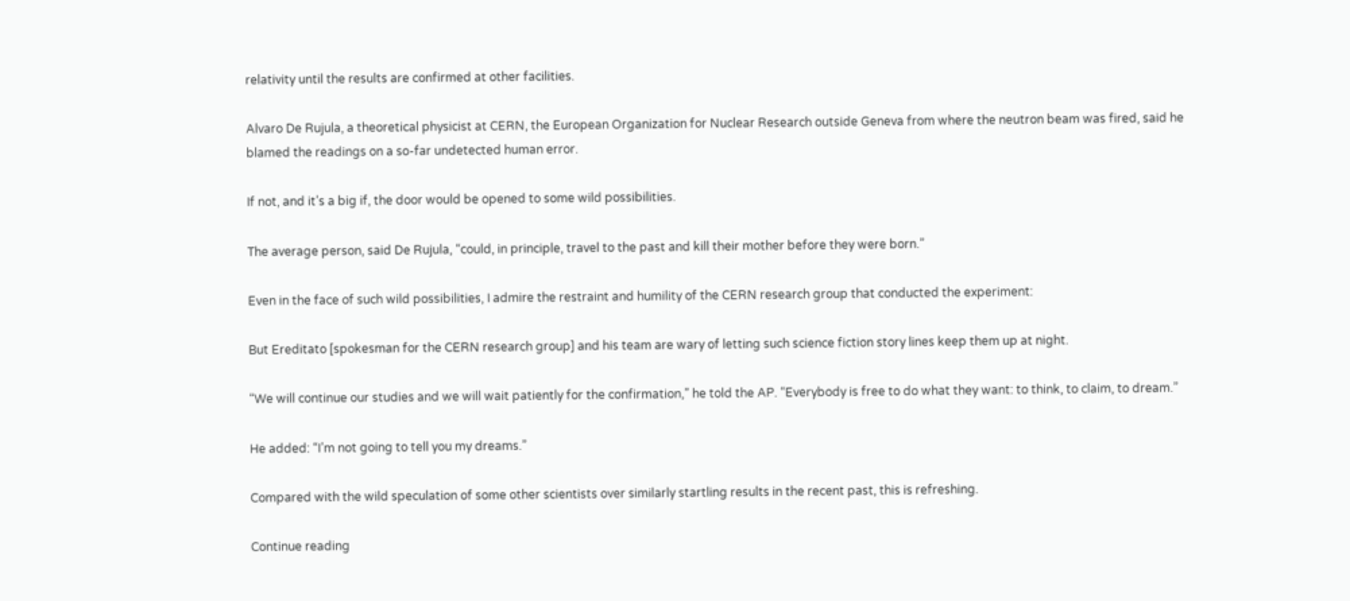relativity until the results are confirmed at other facilities.

Alvaro De Rujula, a theoretical physicist at CERN, the European Organization for Nuclear Research outside Geneva from where the neutron beam was fired, said he blamed the readings on a so-far undetected human error.

If not, and it’s a big if, the door would be opened to some wild possibilities.

The average person, said De Rujula, “could, in principle, travel to the past and kill their mother before they were born.”

Even in the face of such wild possibilities, I admire the restraint and humility of the CERN research group that conducted the experiment:

But Ereditato [spokesman for the CERN research group] and his team are wary of letting such science fiction story lines keep them up at night.

“We will continue our studies and we will wait patiently for the confirmation,” he told the AP. “Everybody is free to do what they want: to think, to claim, to dream.”

He added: “I’m not going to tell you my dreams.”

Compared with the wild speculation of some other scientists over similarly startling results in the recent past, this is refreshing.

Continue reading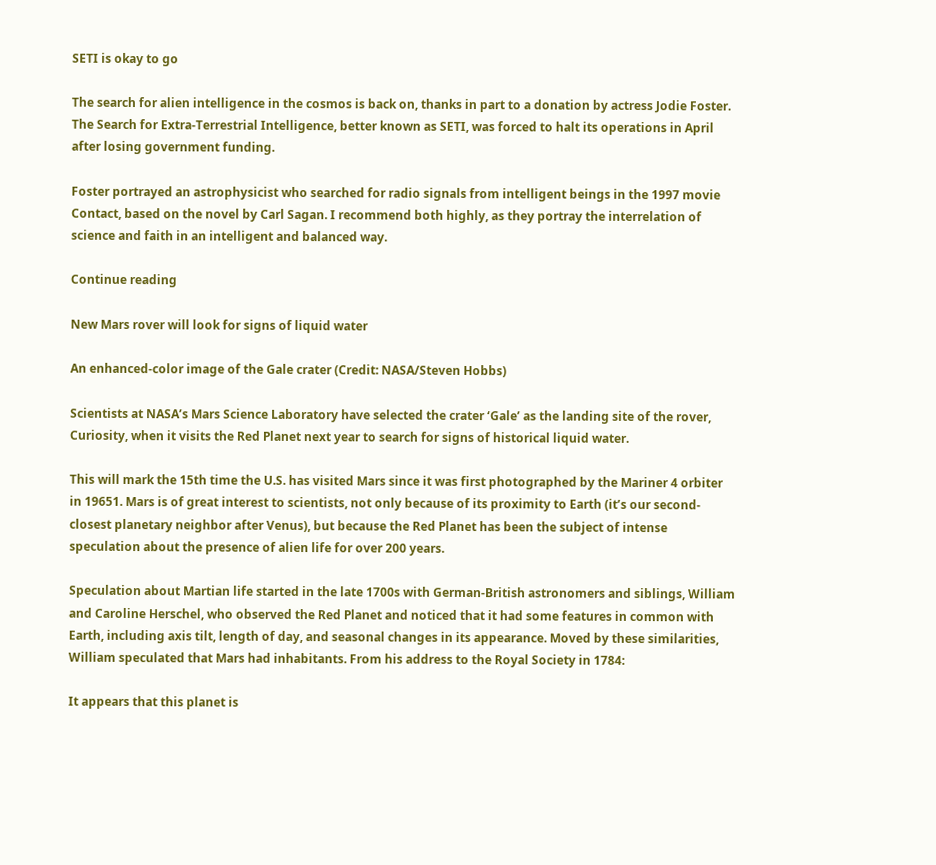SETI is okay to go

The search for alien intelligence in the cosmos is back on, thanks in part to a donation by actress Jodie Foster. The Search for Extra-Terrestrial Intelligence, better known as SETI, was forced to halt its operations in April after losing government funding.

Foster portrayed an astrophysicist who searched for radio signals from intelligent beings in the 1997 movie Contact, based on the novel by Carl Sagan. I recommend both highly, as they portray the interrelation of science and faith in an intelligent and balanced way.

Continue reading

New Mars rover will look for signs of liquid water

An enhanced-color image of the Gale crater (Credit: NASA/Steven Hobbs)

Scientists at NASA’s Mars Science Laboratory have selected the crater ‘Gale’ as the landing site of the rover, Curiosity, when it visits the Red Planet next year to search for signs of historical liquid water.

This will mark the 15th time the U.S. has visited Mars since it was first photographed by the Mariner 4 orbiter in 19651. Mars is of great interest to scientists, not only because of its proximity to Earth (it’s our second-closest planetary neighbor after Venus), but because the Red Planet has been the subject of intense speculation about the presence of alien life for over 200 years.

Speculation about Martian life started in the late 1700s with German-British astronomers and siblings, William and Caroline Herschel, who observed the Red Planet and noticed that it had some features in common with Earth, including axis tilt, length of day, and seasonal changes in its appearance. Moved by these similarities, William speculated that Mars had inhabitants. From his address to the Royal Society in 1784:

It appears that this planet is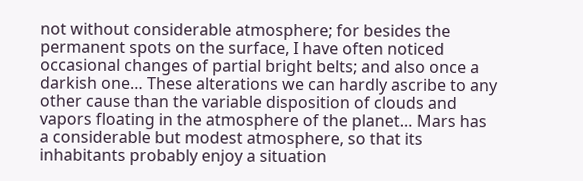not without considerable atmosphere; for besides the permanent spots on the surface, I have often noticed occasional changes of partial bright belts; and also once a darkish one… These alterations we can hardly ascribe to any other cause than the variable disposition of clouds and vapors floating in the atmosphere of the planet… Mars has a considerable but modest atmosphere, so that its inhabitants probably enjoy a situation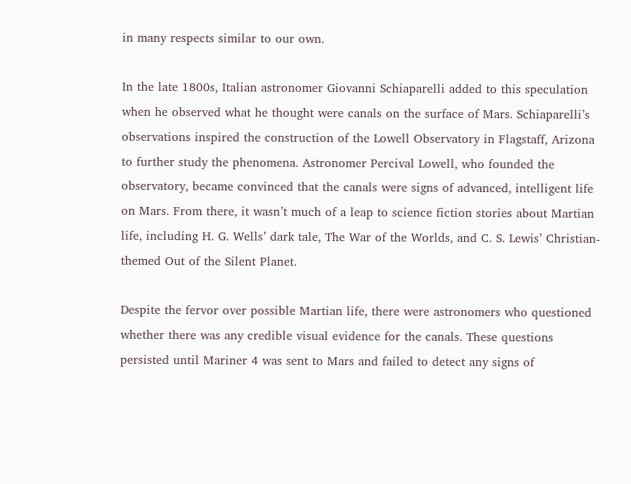in many respects similar to our own.

In the late 1800s, Italian astronomer Giovanni Schiaparelli added to this speculation when he observed what he thought were canals on the surface of Mars. Schiaparelli’s observations inspired the construction of the Lowell Observatory in Flagstaff, Arizona to further study the phenomena. Astronomer Percival Lowell, who founded the observatory, became convinced that the canals were signs of advanced, intelligent life on Mars. From there, it wasn’t much of a leap to science fiction stories about Martian life, including H. G. Wells’ dark tale, The War of the Worlds, and C. S. Lewis’ Christian-themed Out of the Silent Planet.

Despite the fervor over possible Martian life, there were astronomers who questioned whether there was any credible visual evidence for the canals. These questions persisted until Mariner 4 was sent to Mars and failed to detect any signs of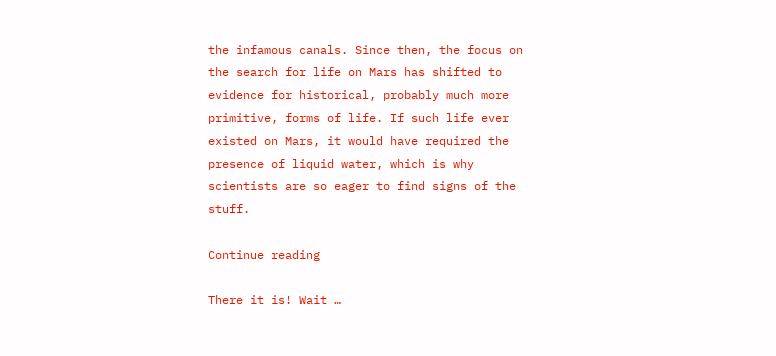the infamous canals. Since then, the focus on the search for life on Mars has shifted to evidence for historical, probably much more primitive, forms of life. If such life ever existed on Mars, it would have required the presence of liquid water, which is why scientists are so eager to find signs of the stuff.

Continue reading

There it is! Wait …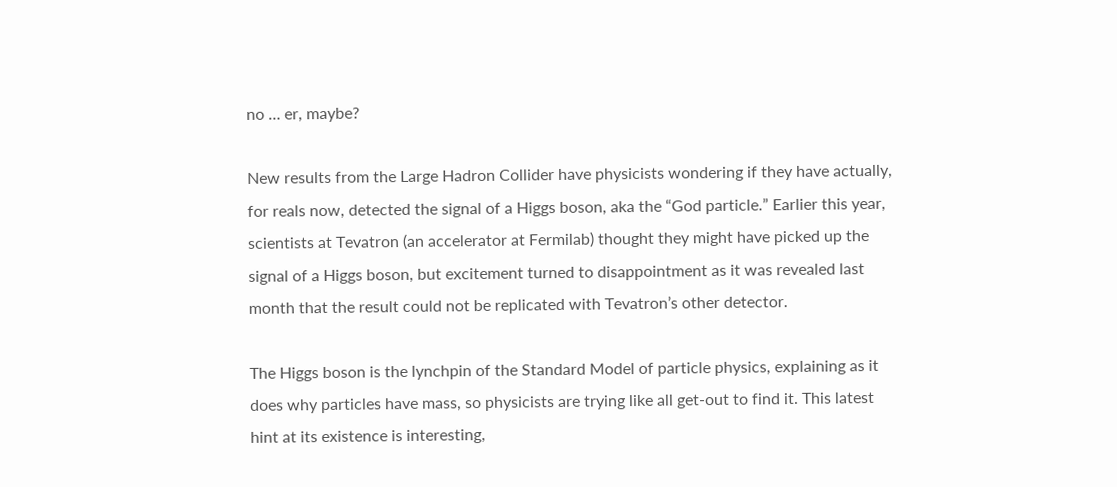no … er, maybe?

New results from the Large Hadron Collider have physicists wondering if they have actually, for reals now, detected the signal of a Higgs boson, aka the “God particle.” Earlier this year, scientists at Tevatron (an accelerator at Fermilab) thought they might have picked up the signal of a Higgs boson, but excitement turned to disappointment as it was revealed last month that the result could not be replicated with Tevatron’s other detector.

The Higgs boson is the lynchpin of the Standard Model of particle physics, explaining as it does why particles have mass, so physicists are trying like all get-out to find it. This latest hint at its existence is interesting,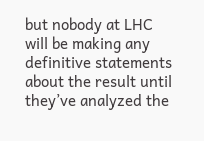but nobody at LHC will be making any definitive statements about the result until they’ve analyzed the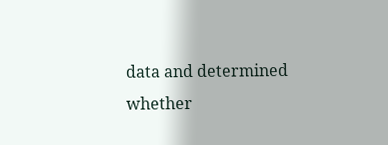data and determined whether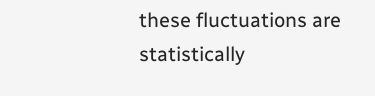these fluctuations are statistically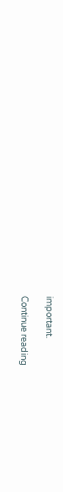important.

Continue reading